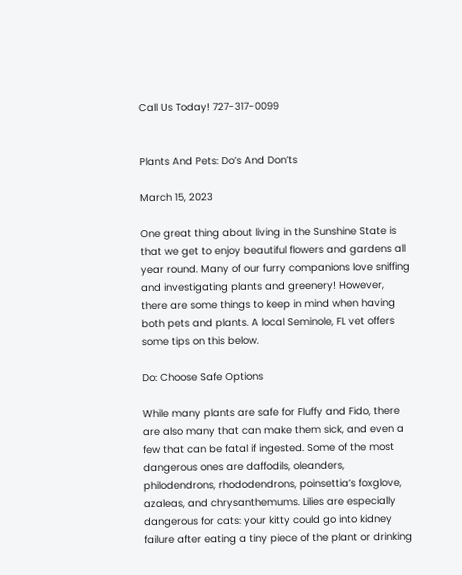Call Us Today! 727-317-0099


Plants And Pets: Do’s And Don’ts

March 15, 2023

One great thing about living in the Sunshine State is that we get to enjoy beautiful flowers and gardens all year round. Many of our furry companions love sniffing and investigating plants and greenery! However, there are some things to keep in mind when having both pets and plants. A local Seminole, FL vet offers some tips on this below.

Do: Choose Safe Options

While many plants are safe for Fluffy and Fido, there are also many that can make them sick, and even a few that can be fatal if ingested. Some of the most dangerous ones are daffodils, oleanders, philodendrons, rhododendrons, poinsettia’s foxglove, azaleas, and chrysanthemums. Lilies are especially dangerous for cats: your kitty could go into kidney failure after eating a tiny piece of the plant or drinking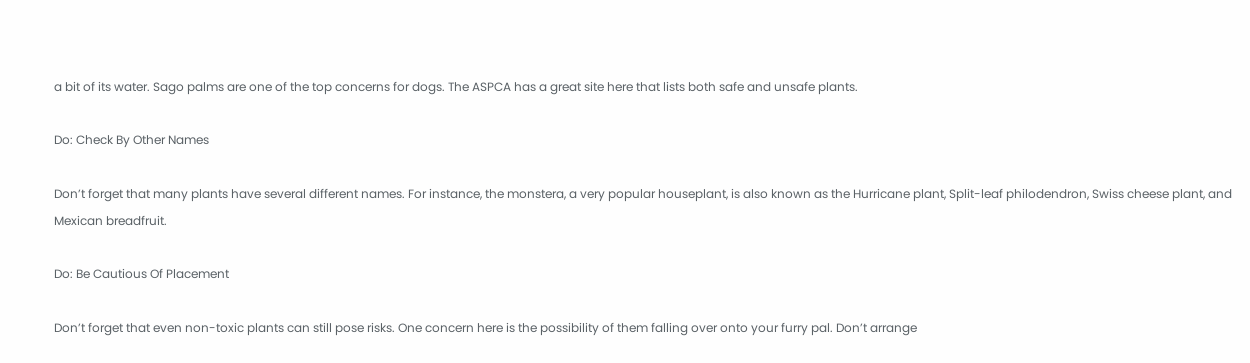a bit of its water. Sago palms are one of the top concerns for dogs. The ASPCA has a great site here that lists both safe and unsafe plants.

Do: Check By Other Names

Don’t forget that many plants have several different names. For instance, the monstera, a very popular houseplant, is also known as the Hurricane plant, Split-leaf philodendron, Swiss cheese plant, and Mexican breadfruit.

Do: Be Cautious Of Placement

Don’t forget that even non-toxic plants can still pose risks. One concern here is the possibility of them falling over onto your furry pal. Don’t arrange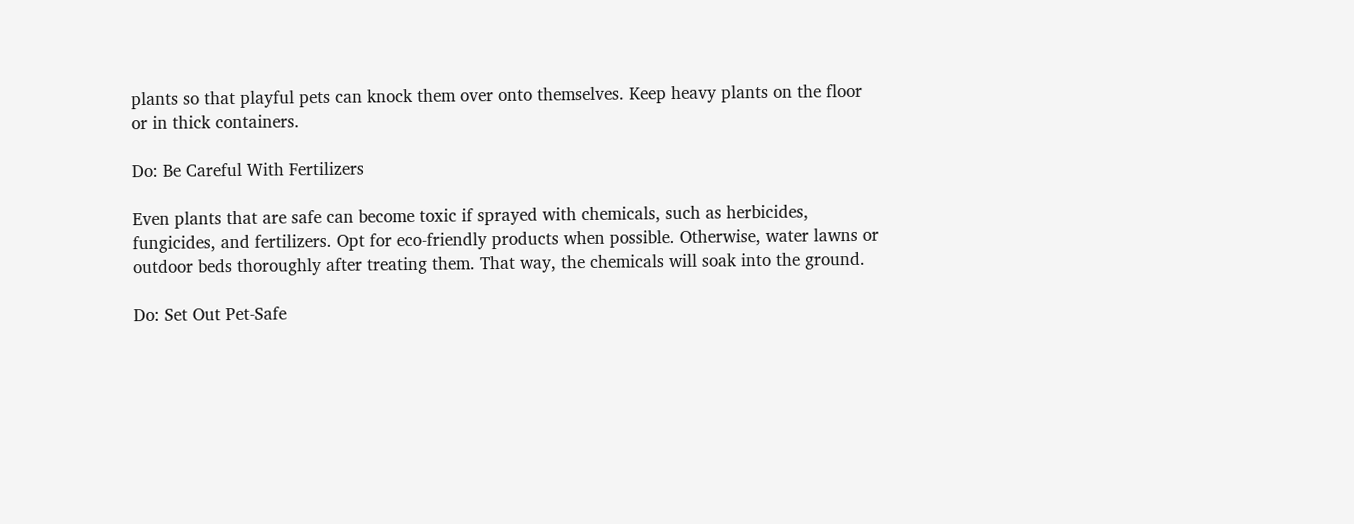plants so that playful pets can knock them over onto themselves. Keep heavy plants on the floor or in thick containers.

Do: Be Careful With Fertilizers

Even plants that are safe can become toxic if sprayed with chemicals, such as herbicides, fungicides, and fertilizers. Opt for eco-friendly products when possible. Otherwise, water lawns or outdoor beds thoroughly after treating them. That way, the chemicals will soak into the ground.

Do: Set Out Pet-Safe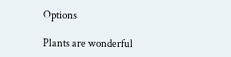Options

Plants are wonderful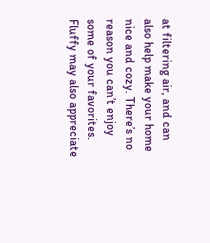at filtering air, and can also help make your home nice and cozy. There’s no reason you can’t enjoy some of your favorites. Fluffy may also appreciate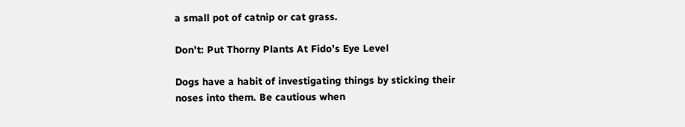a small pot of catnip or cat grass.

Don’t: Put Thorny Plants At Fido’s Eye Level

Dogs have a habit of investigating things by sticking their noses into them. Be cautious when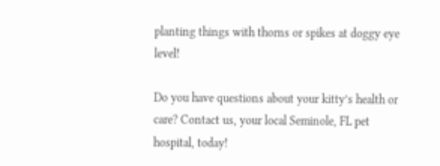planting things with thorns or spikes at doggy eye level!

Do you have questions about your kitty’s health or care? Contact us, your local Seminole, FL pet hospital, today!